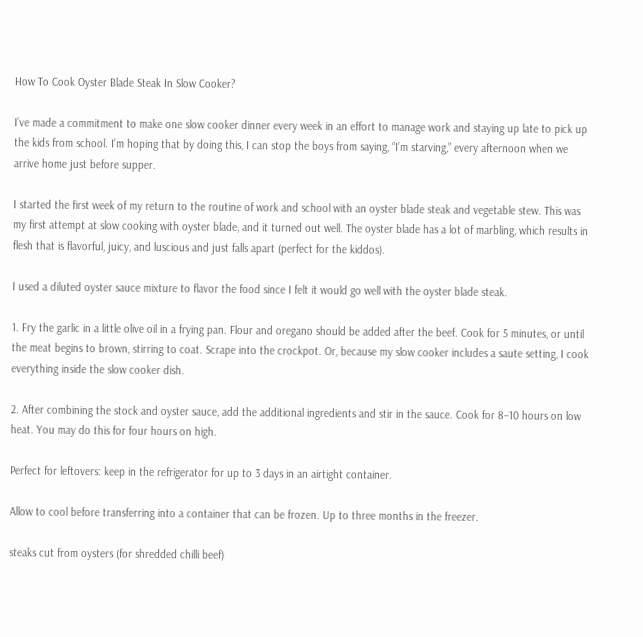How To Cook Oyster Blade Steak In Slow Cooker?

I’ve made a commitment to make one slow cooker dinner every week in an effort to manage work and staying up late to pick up the kids from school. I’m hoping that by doing this, I can stop the boys from saying, “I’m starving,” every afternoon when we arrive home just before supper.

I started the first week of my return to the routine of work and school with an oyster blade steak and vegetable stew. This was my first attempt at slow cooking with oyster blade, and it turned out well. The oyster blade has a lot of marbling, which results in flesh that is flavorful, juicy, and luscious and just falls apart (perfect for the kiddos).

I used a diluted oyster sauce mixture to flavor the food since I felt it would go well with the oyster blade steak.

1. Fry the garlic in a little olive oil in a frying pan. Flour and oregano should be added after the beef. Cook for 5 minutes, or until the meat begins to brown, stirring to coat. Scrape into the crockpot. Or, because my slow cooker includes a saute setting, I cook everything inside the slow cooker dish.

2. After combining the stock and oyster sauce, add the additional ingredients and stir in the sauce. Cook for 8–10 hours on low heat. You may do this for four hours on high.

Perfect for leftovers: keep in the refrigerator for up to 3 days in an airtight container.

Allow to cool before transferring into a container that can be frozen. Up to three months in the freezer.

steaks cut from oysters (for shredded chilli beef)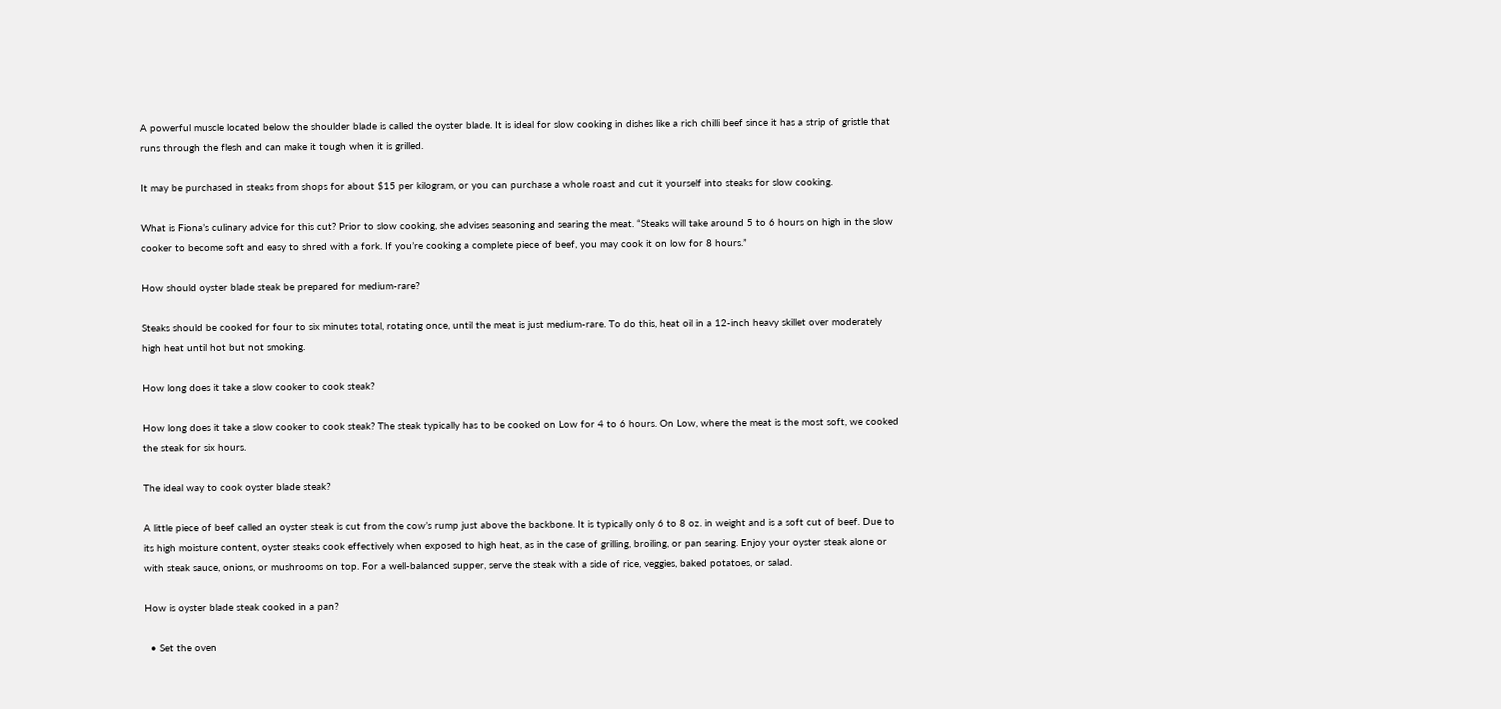A powerful muscle located below the shoulder blade is called the oyster blade. It is ideal for slow cooking in dishes like a rich chilli beef since it has a strip of gristle that runs through the flesh and can make it tough when it is grilled.

It may be purchased in steaks from shops for about $15 per kilogram, or you can purchase a whole roast and cut it yourself into steaks for slow cooking.

What is Fiona’s culinary advice for this cut? Prior to slow cooking, she advises seasoning and searing the meat. “Steaks will take around 5 to 6 hours on high in the slow cooker to become soft and easy to shred with a fork. If you’re cooking a complete piece of beef, you may cook it on low for 8 hours.”

How should oyster blade steak be prepared for medium-rare?

Steaks should be cooked for four to six minutes total, rotating once, until the meat is just medium-rare. To do this, heat oil in a 12-inch heavy skillet over moderately high heat until hot but not smoking.

How long does it take a slow cooker to cook steak?

How long does it take a slow cooker to cook steak? The steak typically has to be cooked on Low for 4 to 6 hours. On Low, where the meat is the most soft, we cooked the steak for six hours.

The ideal way to cook oyster blade steak?

A little piece of beef called an oyster steak is cut from the cow’s rump just above the backbone. It is typically only 6 to 8 oz. in weight and is a soft cut of beef. Due to its high moisture content, oyster steaks cook effectively when exposed to high heat, as in the case of grilling, broiling, or pan searing. Enjoy your oyster steak alone or with steak sauce, onions, or mushrooms on top. For a well-balanced supper, serve the steak with a side of rice, veggies, baked potatoes, or salad.

How is oyster blade steak cooked in a pan?

  • Set the oven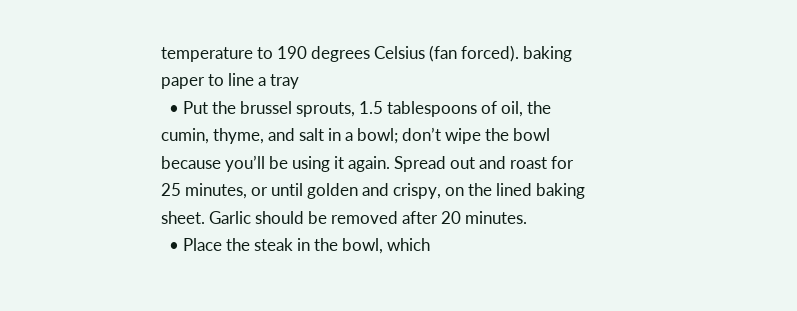temperature to 190 degrees Celsius (fan forced). baking paper to line a tray
  • Put the brussel sprouts, 1.5 tablespoons of oil, the cumin, thyme, and salt in a bowl; don’t wipe the bowl because you’ll be using it again. Spread out and roast for 25 minutes, or until golden and crispy, on the lined baking sheet. Garlic should be removed after 20 minutes.
  • Place the steak in the bowl, which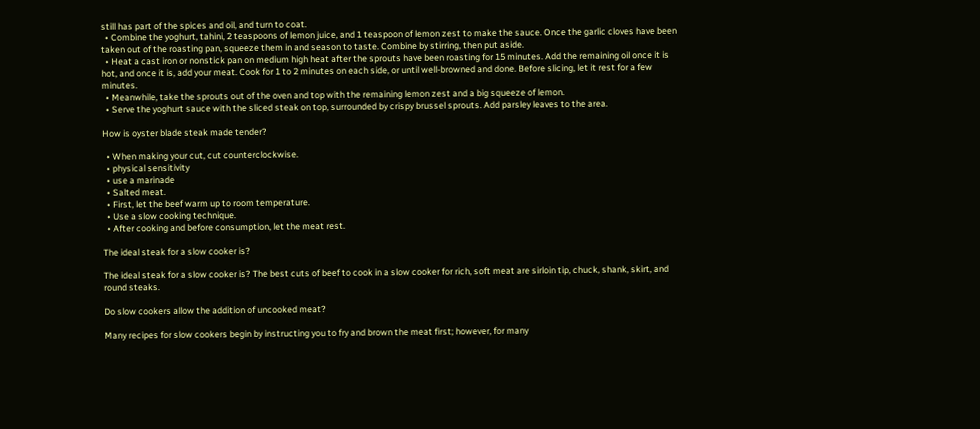still has part of the spices and oil, and turn to coat.
  • Combine the yoghurt, tahini, 2 teaspoons of lemon juice, and 1 teaspoon of lemon zest to make the sauce. Once the garlic cloves have been taken out of the roasting pan, squeeze them in and season to taste. Combine by stirring, then put aside.
  • Heat a cast iron or nonstick pan on medium high heat after the sprouts have been roasting for 15 minutes. Add the remaining oil once it is hot, and once it is, add your meat. Cook for 1 to 2 minutes on each side, or until well-browned and done. Before slicing, let it rest for a few minutes.
  • Meanwhile, take the sprouts out of the oven and top with the remaining lemon zest and a big squeeze of lemon.
  • Serve the yoghurt sauce with the sliced steak on top, surrounded by crispy brussel sprouts. Add parsley leaves to the area.

How is oyster blade steak made tender?

  • When making your cut, cut counterclockwise.
  • physical sensitivity
  • use a marinade
  • Salted meat.
  • First, let the beef warm up to room temperature.
  • Use a slow cooking technique.
  • After cooking and before consumption, let the meat rest.

The ideal steak for a slow cooker is?

The ideal steak for a slow cooker is? The best cuts of beef to cook in a slow cooker for rich, soft meat are sirloin tip, chuck, shank, skirt, and round steaks.

Do slow cookers allow the addition of uncooked meat?

Many recipes for slow cookers begin by instructing you to fry and brown the meat first; however, for many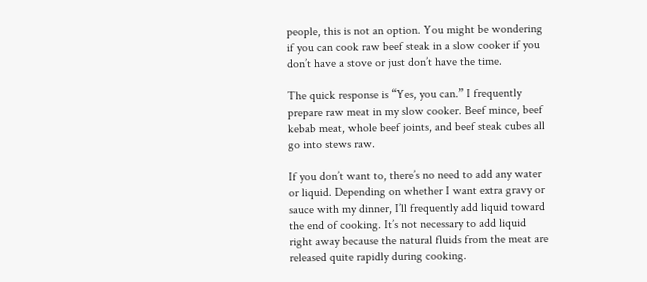people, this is not an option. You might be wondering if you can cook raw beef steak in a slow cooker if you don’t have a stove or just don’t have the time.

The quick response is “Yes, you can.” I frequently prepare raw meat in my slow cooker. Beef mince, beef kebab meat, whole beef joints, and beef steak cubes all go into stews raw.

If you don’t want to, there’s no need to add any water or liquid. Depending on whether I want extra gravy or sauce with my dinner, I’ll frequently add liquid toward the end of cooking. It’s not necessary to add liquid right away because the natural fluids from the meat are released quite rapidly during cooking.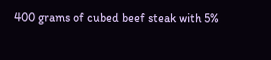400 grams of cubed beef steak with 5%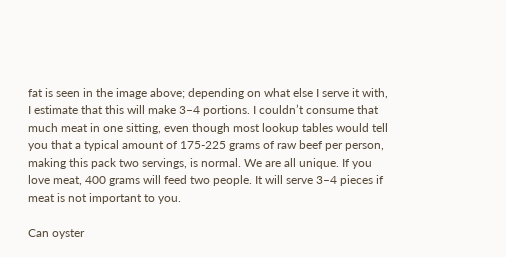fat is seen in the image above; depending on what else I serve it with, I estimate that this will make 3–4 portions. I couldn’t consume that much meat in one sitting, even though most lookup tables would tell you that a typical amount of 175-225 grams of raw beef per person, making this pack two servings, is normal. We are all unique. If you love meat, 400 grams will feed two people. It will serve 3–4 pieces if meat is not important to you.

Can oyster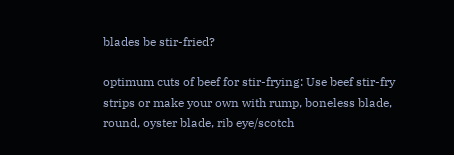blades be stir-fried?

optimum cuts of beef for stir-frying: Use beef stir-fry strips or make your own with rump, boneless blade, round, oyster blade, rib eye/scotch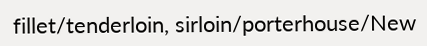fillet/tenderloin, sirloin/porterhouse/New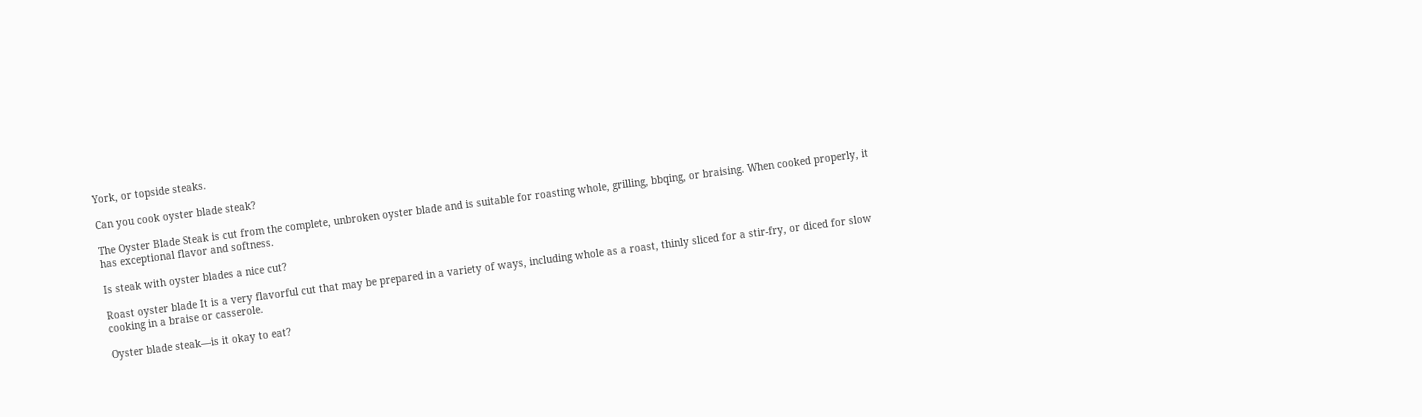York, or topside steaks.

Can you cook oyster blade steak?

The Oyster Blade Steak is cut from the complete, unbroken oyster blade and is suitable for roasting whole, grilling, bbqing, or braising. When cooked properly, it has exceptional flavor and softness.

Is steak with oyster blades a nice cut?

Roast oyster blade It is a very flavorful cut that may be prepared in a variety of ways, including whole as a roast, thinly sliced for a stir-fry, or diced for slow cooking in a braise or casserole.

Oyster blade steak—is it okay to eat?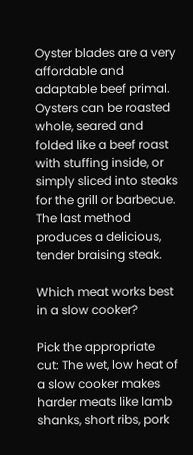Oyster blades are a very affordable and adaptable beef primal. Oysters can be roasted whole, seared and folded like a beef roast with stuffing inside, or simply sliced into steaks for the grill or barbecue. The last method produces a delicious, tender braising steak.

Which meat works best in a slow cooker?

Pick the appropriate cut: The wet, low heat of a slow cooker makes harder meats like lamb shanks, short ribs, pork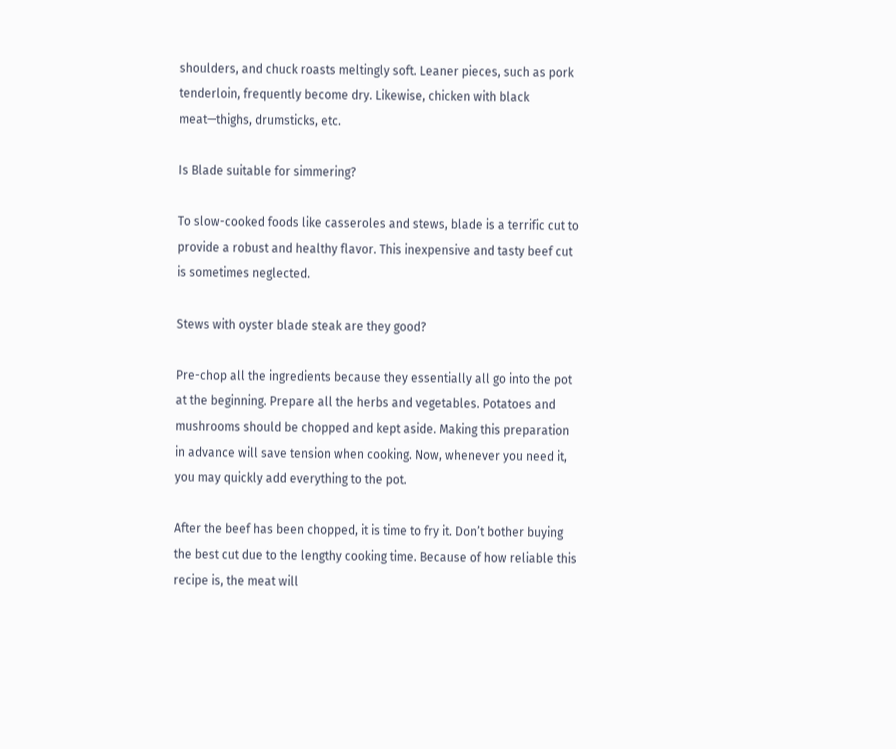shoulders, and chuck roasts meltingly soft. Leaner pieces, such as pork tenderloin, frequently become dry. Likewise, chicken with black meat—thighs, drumsticks, etc.

Is Blade suitable for simmering?

To slow-cooked foods like casseroles and stews, blade is a terrific cut to provide a robust and healthy flavor. This inexpensive and tasty beef cut is sometimes neglected.

Stews with oyster blade steak are they good?

Pre-chop all the ingredients because they essentially all go into the pot at the beginning. Prepare all the herbs and vegetables. Potatoes and mushrooms should be chopped and kept aside. Making this preparation in advance will save tension when cooking. Now, whenever you need it, you may quickly add everything to the pot.

After the beef has been chopped, it is time to fry it. Don’t bother buying the best cut due to the lengthy cooking time. Because of how reliable this recipe is, the meat will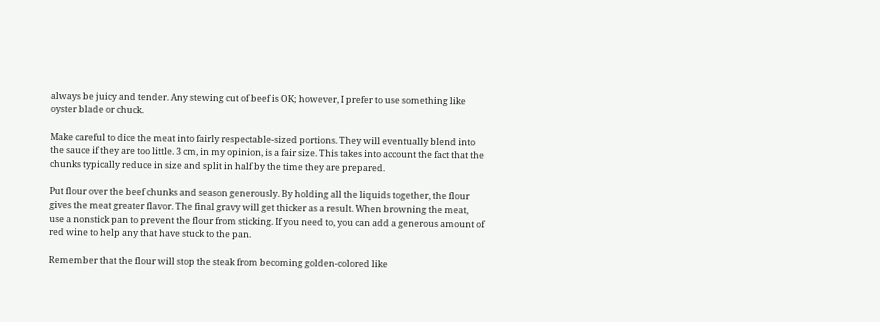always be juicy and tender. Any stewing cut of beef is OK; however, I prefer to use something like oyster blade or chuck.

Make careful to dice the meat into fairly respectable-sized portions. They will eventually blend into the sauce if they are too little. 3 cm, in my opinion, is a fair size. This takes into account the fact that the chunks typically reduce in size and split in half by the time they are prepared.

Put flour over the beef chunks and season generously. By holding all the liquids together, the flour gives the meat greater flavor. The final gravy will get thicker as a result. When browning the meat, use a nonstick pan to prevent the flour from sticking. If you need to, you can add a generous amount of red wine to help any that have stuck to the pan.

Remember that the flour will stop the steak from becoming golden-colored like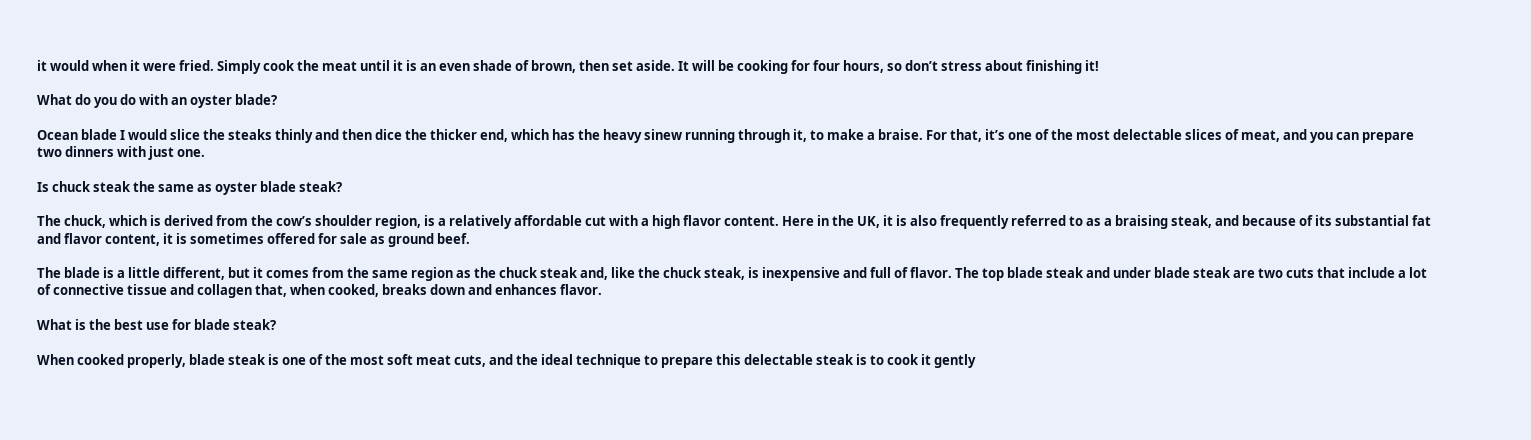it would when it were fried. Simply cook the meat until it is an even shade of brown, then set aside. It will be cooking for four hours, so don’t stress about finishing it!

What do you do with an oyster blade?

Ocean blade I would slice the steaks thinly and then dice the thicker end, which has the heavy sinew running through it, to make a braise. For that, it’s one of the most delectable slices of meat, and you can prepare two dinners with just one.

Is chuck steak the same as oyster blade steak?

The chuck, which is derived from the cow’s shoulder region, is a relatively affordable cut with a high flavor content. Here in the UK, it is also frequently referred to as a braising steak, and because of its substantial fat and flavor content, it is sometimes offered for sale as ground beef.

The blade is a little different, but it comes from the same region as the chuck steak and, like the chuck steak, is inexpensive and full of flavor. The top blade steak and under blade steak are two cuts that include a lot of connective tissue and collagen that, when cooked, breaks down and enhances flavor.

What is the best use for blade steak?

When cooked properly, blade steak is one of the most soft meat cuts, and the ideal technique to prepare this delectable steak is to cook it gently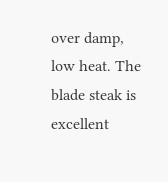over damp, low heat. The blade steak is excellent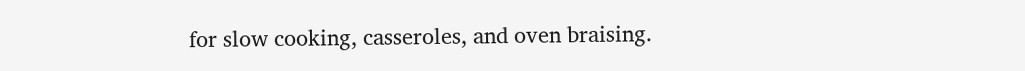for slow cooking, casseroles, and oven braising.